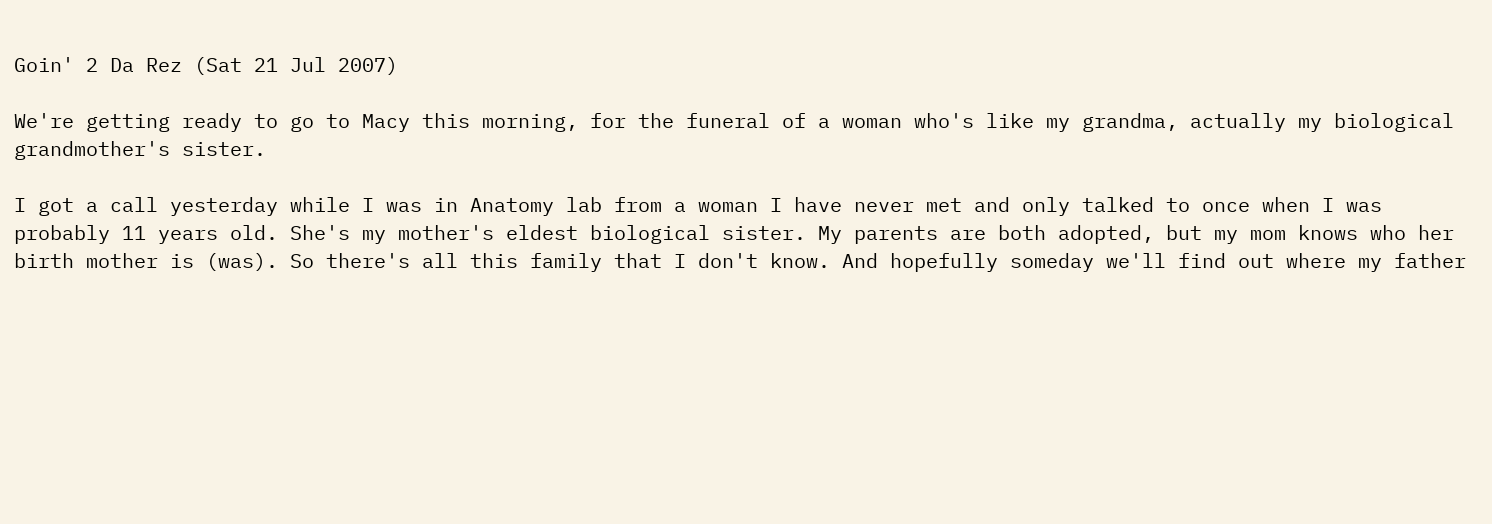Goin' 2 Da Rez (Sat 21 Jul 2007)

We're getting ready to go to Macy this morning, for the funeral of a woman who's like my grandma, actually my biological grandmother's sister.

I got a call yesterday while I was in Anatomy lab from a woman I have never met and only talked to once when I was probably 11 years old. She's my mother's eldest biological sister. My parents are both adopted, but my mom knows who her birth mother is (was). So there's all this family that I don't know. And hopefully someday we'll find out where my father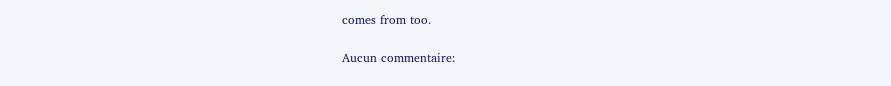comes from too.

Aucun commentaire: